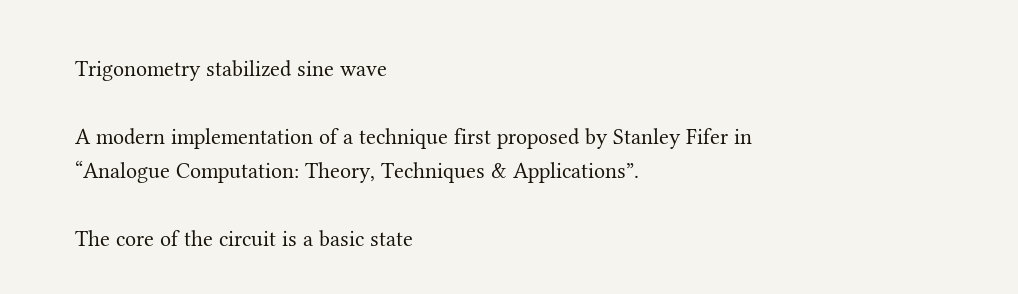Trigonometry stabilized sine wave

A modern implementation of a technique first proposed by Stanley Fifer in “Analogue Computation: Theory, Techniques & Applications”.

The core of the circuit is a basic state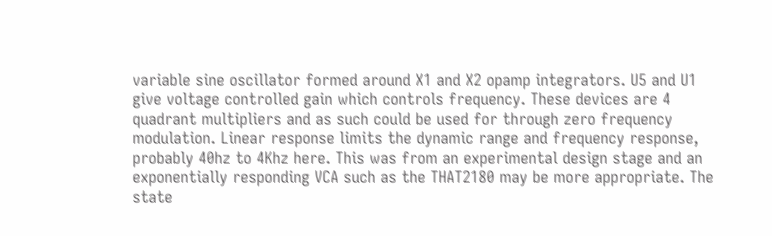variable sine oscillator formed around X1 and X2 opamp integrators. U5 and U1 give voltage controlled gain which controls frequency. These devices are 4 quadrant multipliers and as such could be used for through zero frequency modulation. Linear response limits the dynamic range and frequency response, probably 40hz to 4Khz here. This was from an experimental design stage and an exponentially responding VCA such as the THAT2180 may be more appropriate. The state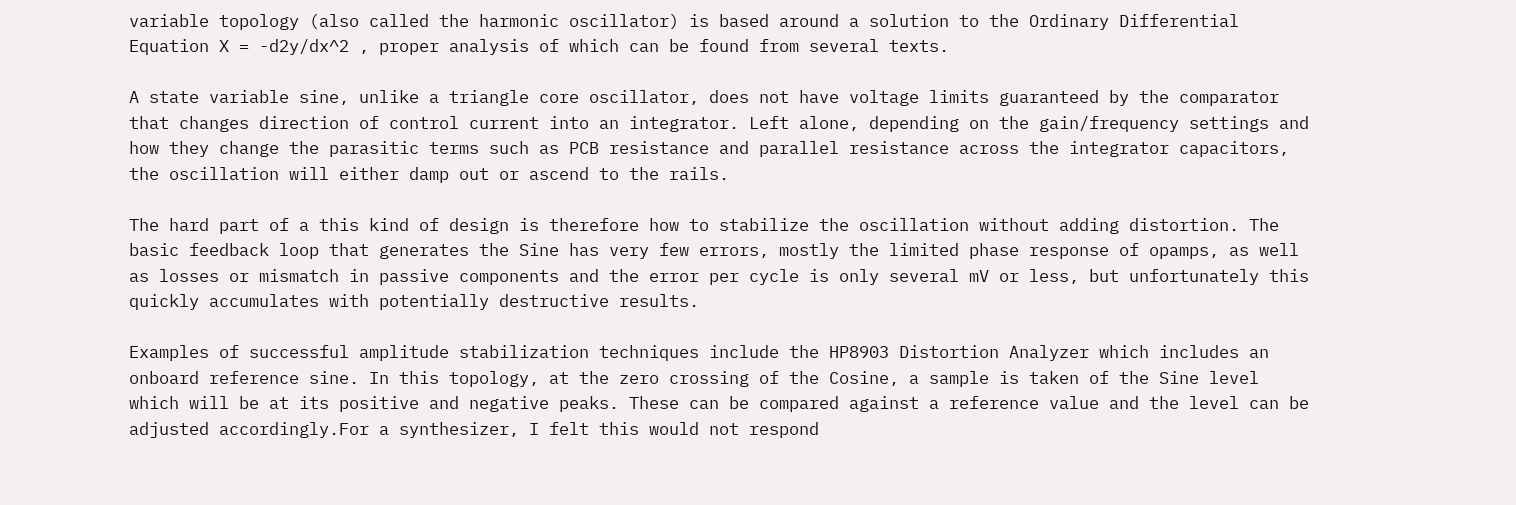variable topology (also called the harmonic oscillator) is based around a solution to the Ordinary Differential Equation X = -d2y/dx^2 , proper analysis of which can be found from several texts.

A state variable sine, unlike a triangle core oscillator, does not have voltage limits guaranteed by the comparator that changes direction of control current into an integrator. Left alone, depending on the gain/frequency settings and how they change the parasitic terms such as PCB resistance and parallel resistance across the integrator capacitors, the oscillation will either damp out or ascend to the rails.

The hard part of a this kind of design is therefore how to stabilize the oscillation without adding distortion. The basic feedback loop that generates the Sine has very few errors, mostly the limited phase response of opamps, as well as losses or mismatch in passive components and the error per cycle is only several mV or less, but unfortunately this quickly accumulates with potentially destructive results.

Examples of successful amplitude stabilization techniques include the HP8903 Distortion Analyzer which includes an onboard reference sine. In this topology, at the zero crossing of the Cosine, a sample is taken of the Sine level which will be at its positive and negative peaks. These can be compared against a reference value and the level can be adjusted accordingly.For a synthesizer, I felt this would not respond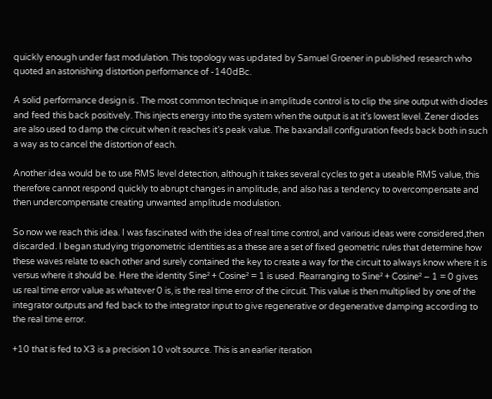quickly enough under fast modulation. This topology was updated by Samuel Groener in published research who quoted an astonishing distortion performance of -140dBc.

A solid performance design is . The most common technique in amplitude control is to clip the sine output with diodes and feed this back positively. This injects energy into the system when the output is at it’s lowest level. Zener diodes are also used to damp the circuit when it reaches it’s peak value. The baxandall configuration feeds back both in such a way as to cancel the distortion of each.

Another idea would be to use RMS level detection, although it takes several cycles to get a useable RMS value, this therefore cannot respond quickly to abrupt changes in amplitude, and also has a tendency to overcompensate and then undercompensate creating unwanted amplitude modulation.

So now we reach this idea. I was fascinated with the idea of real time control, and various ideas were considered,then discarded. I began studying trigonometric identities as a these are a set of fixed geometric rules that determine how these waves relate to each other and surely contained the key to create a way for the circuit to always know where it is versus where it should be. Here the identity Sine² + Cosine² = 1 is used. Rearranging to Sine² + Cosine² – 1 = 0 gives us real time error value as whatever 0 is, is the real time error of the circuit. This value is then multiplied by one of the integrator outputs and fed back to the integrator input to give regenerative or degenerative damping according to the real time error.

+10 that is fed to X3 is a precision 10 volt source. This is an earlier iteration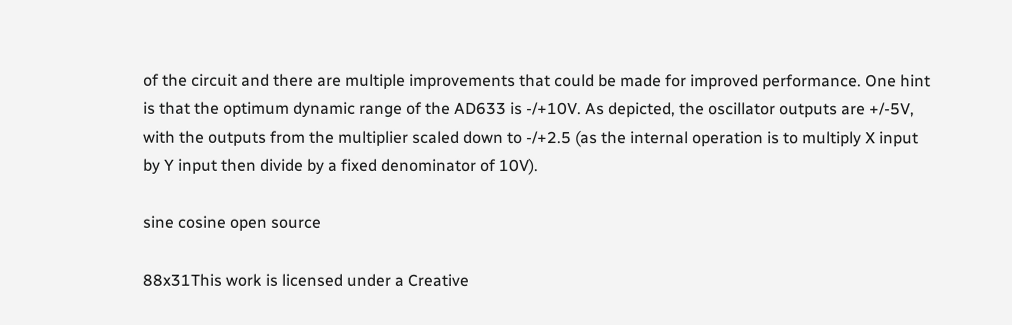of the circuit and there are multiple improvements that could be made for improved performance. One hint is that the optimum dynamic range of the AD633 is -/+10V. As depicted, the oscillator outputs are +/-5V, with the outputs from the multiplier scaled down to -/+2.5 (as the internal operation is to multiply X input by Y input then divide by a fixed denominator of 10V).

sine cosine open source

88x31This work is licensed under a Creative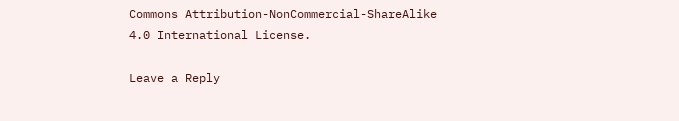Commons Attribution-NonCommercial-ShareAlike 4.0 International License.

Leave a Reply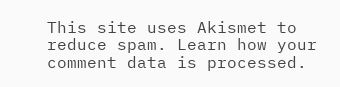This site uses Akismet to reduce spam. Learn how your comment data is processed.